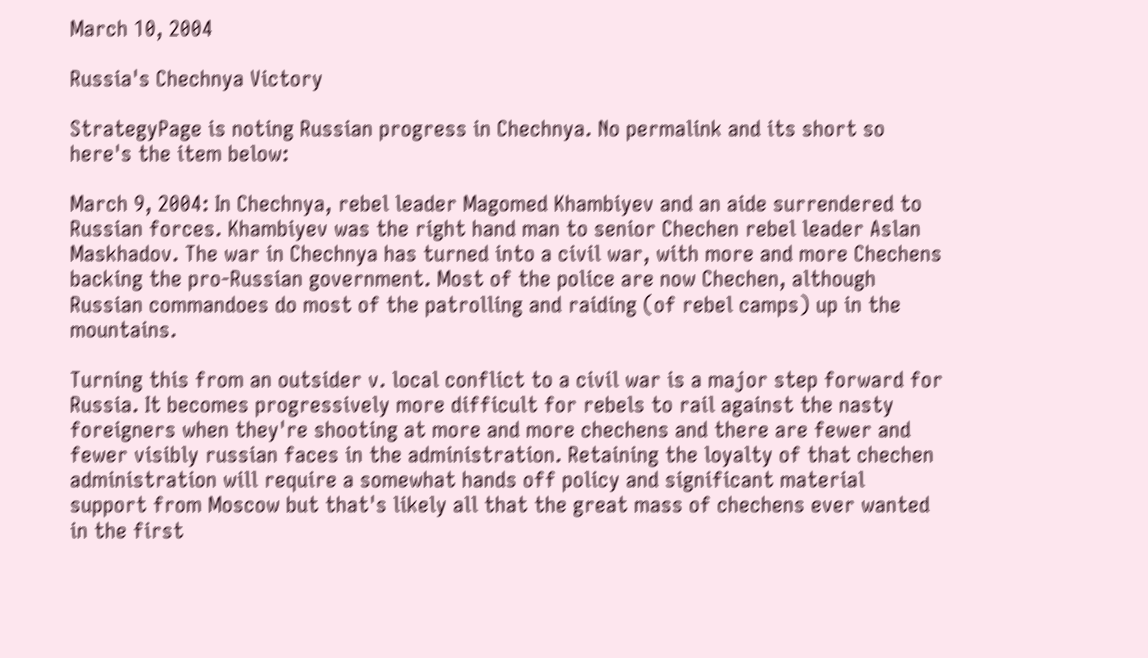March 10, 2004

Russia's Chechnya Victory

StrategyPage is noting Russian progress in Chechnya. No permalink and its short so here's the item below:

March 9, 2004: In Chechnya, rebel leader Magomed Khambiyev and an aide surrendered to Russian forces. Khambiyev was the right hand man to senior Chechen rebel leader Aslan Maskhadov. The war in Chechnya has turned into a civil war, with more and more Chechens backing the pro-Russian government. Most of the police are now Chechen, although Russian commandoes do most of the patrolling and raiding (of rebel camps) up in the mountains.

Turning this from an outsider v. local conflict to a civil war is a major step forward for Russia. It becomes progressively more difficult for rebels to rail against the nasty foreigners when they're shooting at more and more chechens and there are fewer and fewer visibly russian faces in the administration. Retaining the loyalty of that chechen administration will require a somewhat hands off policy and significant material support from Moscow but that's likely all that the great mass of chechens ever wanted in the first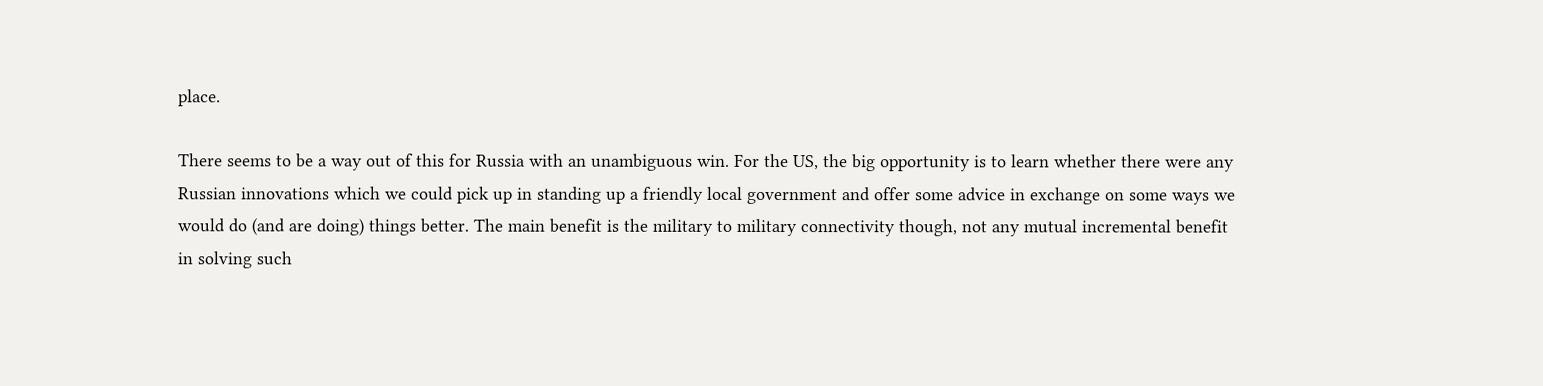place.

There seems to be a way out of this for Russia with an unambiguous win. For the US, the big opportunity is to learn whether there were any Russian innovations which we could pick up in standing up a friendly local government and offer some advice in exchange on some ways we would do (and are doing) things better. The main benefit is the military to military connectivity though, not any mutual incremental benefit in solving such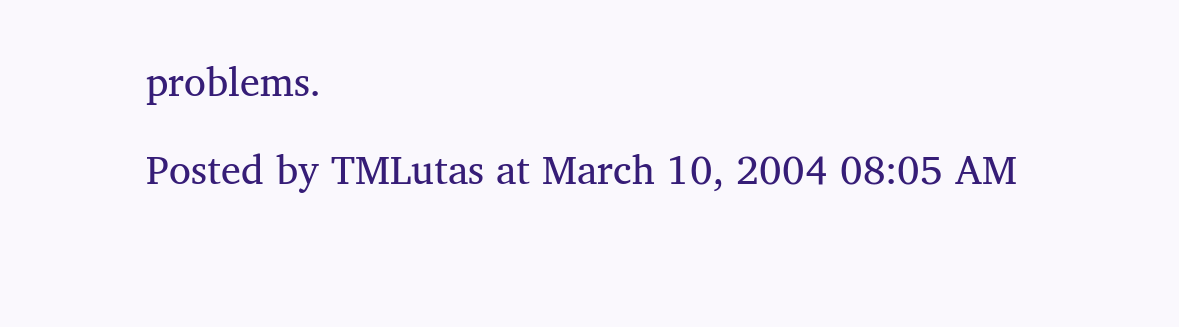problems.

Posted by TMLutas at March 10, 2004 08:05 AM